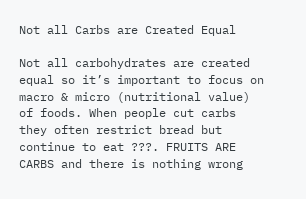Not all Carbs are Created Equal

Not all carbohydrates are created equal so it’s important to focus on macro & micro (nutritional value) of foods. When people cut carbs they often restrict bread but continue to eat ???. FRUITS ARE CARBS and there is nothing wrong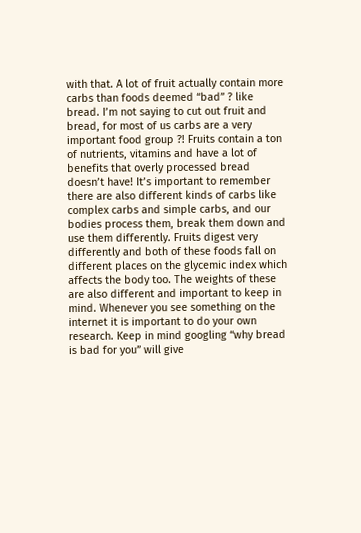with that. A lot of fruit actually contain more carbs than foods deemed “bad” ? like bread. I’m not saying to cut out fruit and bread, for most of us carbs are a very important food group ?! Fruits contain a ton of nutrients, vitamins and have a lot of benefits that overly processed bread doesn’t have! It’s important to remember there are also different kinds of carbs like complex carbs and simple carbs, and our bodies process them, break them down and use them differently. Fruits digest very differently and both of these foods fall on different places on the glycemic index which affects the body too. The weights of these are also different and important to keep in mind. Whenever you see something on the internet it is important to do your own research. Keep in mind googling “why bread is bad for you” will give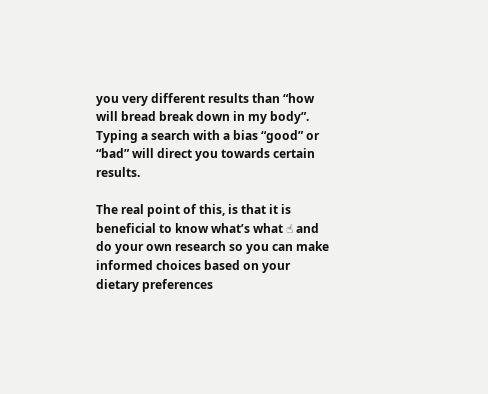you very different results than “how will bread break down in my body”. Typing a search with a bias “good” or “bad” will direct you towards certain results.

The real point of this, is that it is beneficial to know what’s what ☝ and do your own research so you can make informed choices based on your dietary preferences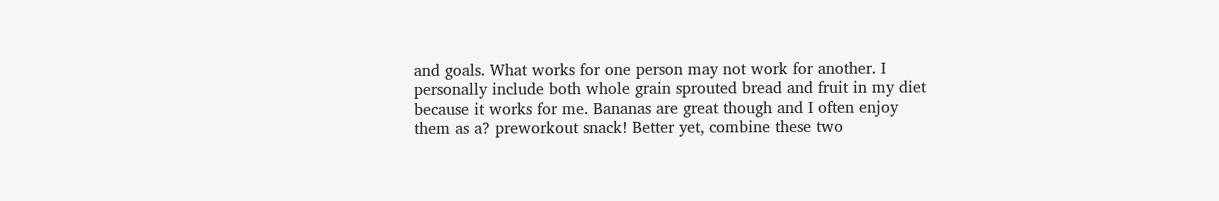and goals. What works for one person may not work for another. I personally include both whole grain sprouted bread and fruit in my diet because it works for me. Bananas are great though and I often enjoy them as a? preworkout snack! Better yet, combine these two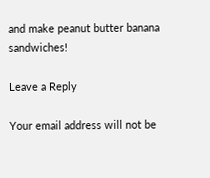and make peanut butter banana sandwiches!

Leave a Reply

Your email address will not be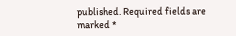published. Required fields are marked *